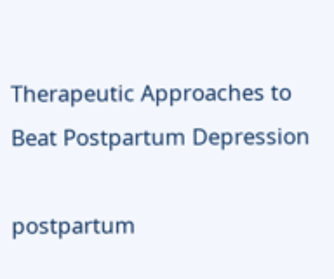Therapeutic Approaches to Beat Postpartum Depression

postpartum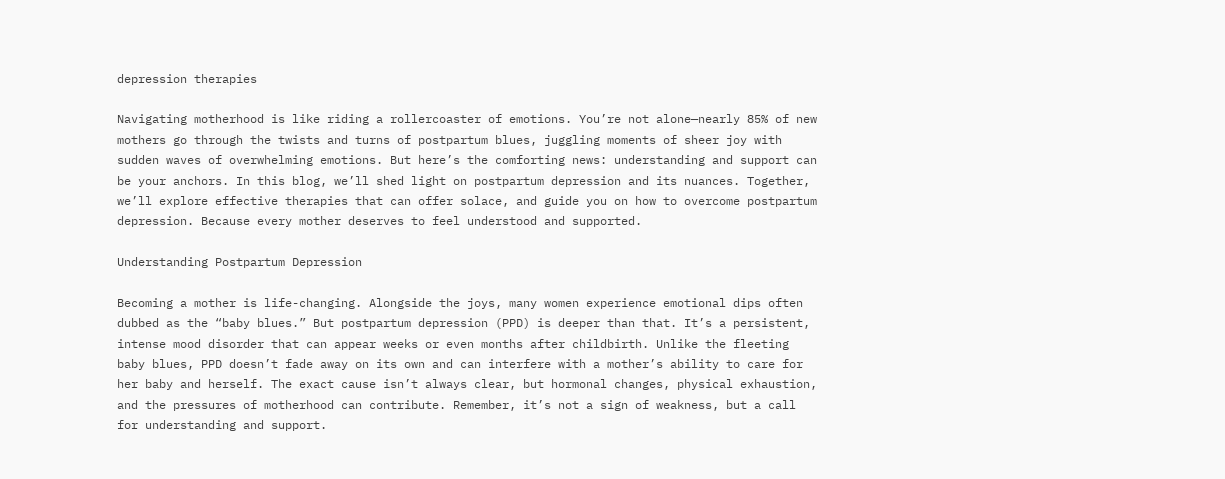depression therapies

Navigating motherhood is like riding a rollercoaster of emotions. You’re not alone—nearly 85% of new mothers go through the twists and turns of postpartum blues, juggling moments of sheer joy with sudden waves of overwhelming emotions. But here’s the comforting news: understanding and support can be your anchors. In this blog, we’ll shed light on postpartum depression and its nuances. Together, we’ll explore effective therapies that can offer solace, and guide you on how to overcome postpartum depression. Because every mother deserves to feel understood and supported.

Understanding Postpartum Depression

Becoming a mother is life-changing. Alongside the joys, many women experience emotional dips often dubbed as the “baby blues.” But postpartum depression (PPD) is deeper than that. It’s a persistent, intense mood disorder that can appear weeks or even months after childbirth. Unlike the fleeting baby blues, PPD doesn’t fade away on its own and can interfere with a mother’s ability to care for her baby and herself. The exact cause isn’t always clear, but hormonal changes, physical exhaustion, and the pressures of motherhood can contribute. Remember, it’s not a sign of weakness, but a call for understanding and support.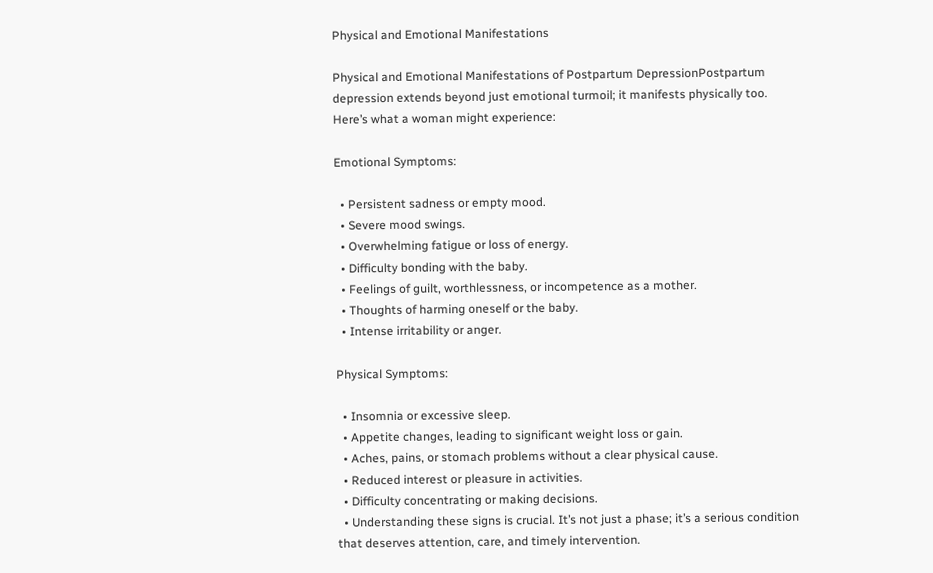Physical and Emotional Manifestations

Physical and Emotional Manifestations of Postpartum DepressionPostpartum depression extends beyond just emotional turmoil; it manifests physically too. Here’s what a woman might experience:

Emotional Symptoms:

  • Persistent sadness or empty mood.
  • Severe mood swings.
  • Overwhelming fatigue or loss of energy.
  • Difficulty bonding with the baby.
  • Feelings of guilt, worthlessness, or incompetence as a mother.
  • Thoughts of harming oneself or the baby.
  • Intense irritability or anger.

Physical Symptoms:

  • Insomnia or excessive sleep.
  • Appetite changes, leading to significant weight loss or gain.
  • Aches, pains, or stomach problems without a clear physical cause.
  • Reduced interest or pleasure in activities.
  • Difficulty concentrating or making decisions.
  • Understanding these signs is crucial. It’s not just a phase; it’s a serious condition that deserves attention, care, and timely intervention.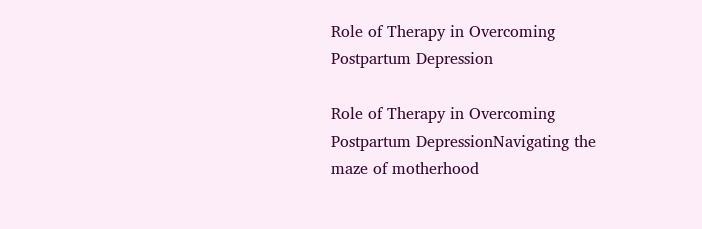Role of Therapy in Overcoming Postpartum Depression

Role of Therapy in Overcoming Postpartum DepressionNavigating the maze of motherhood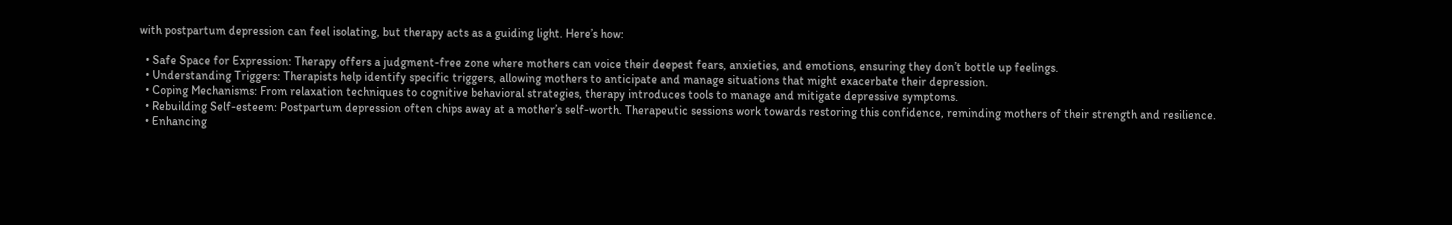with postpartum depression can feel isolating, but therapy acts as a guiding light. Here’s how:

  • Safe Space for Expression: Therapy offers a judgment-free zone where mothers can voice their deepest fears, anxieties, and emotions, ensuring they don’t bottle up feelings.
  • Understanding Triggers: Therapists help identify specific triggers, allowing mothers to anticipate and manage situations that might exacerbate their depression.
  • Coping Mechanisms: From relaxation techniques to cognitive behavioral strategies, therapy introduces tools to manage and mitigate depressive symptoms.
  • Rebuilding Self-esteem: Postpartum depression often chips away at a mother’s self-worth. Therapeutic sessions work towards restoring this confidence, reminding mothers of their strength and resilience.
  • Enhancing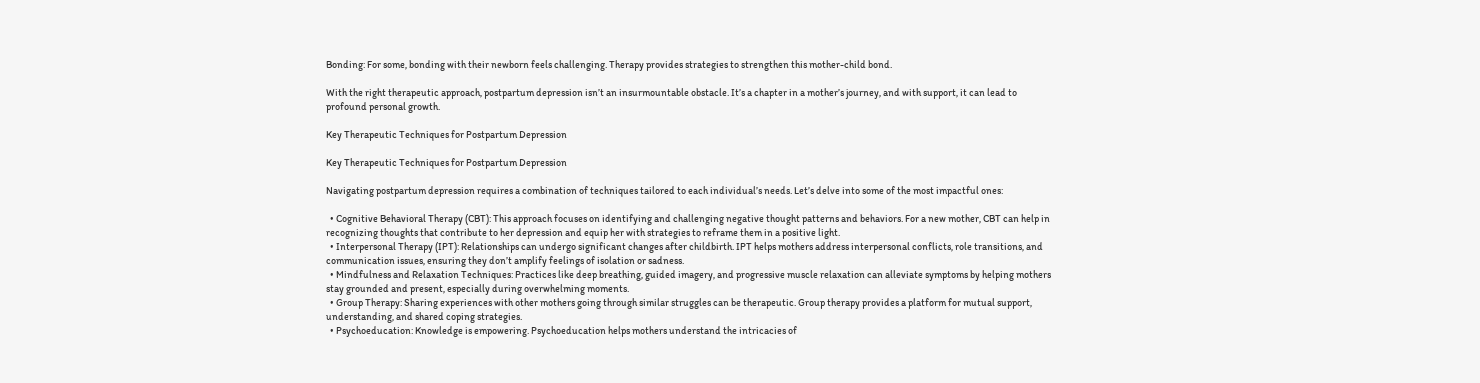Bonding: For some, bonding with their newborn feels challenging. Therapy provides strategies to strengthen this mother-child bond.

With the right therapeutic approach, postpartum depression isn’t an insurmountable obstacle. It’s a chapter in a mother’s journey, and with support, it can lead to profound personal growth.

Key Therapeutic Techniques for Postpartum Depression

Key Therapeutic Techniques for Postpartum Depression

Navigating postpartum depression requires a combination of techniques tailored to each individual’s needs. Let’s delve into some of the most impactful ones:

  • Cognitive Behavioral Therapy (CBT): This approach focuses on identifying and challenging negative thought patterns and behaviors. For a new mother, CBT can help in recognizing thoughts that contribute to her depression and equip her with strategies to reframe them in a positive light.
  • Interpersonal Therapy (IPT): Relationships can undergo significant changes after childbirth. IPT helps mothers address interpersonal conflicts, role transitions, and communication issues, ensuring they don’t amplify feelings of isolation or sadness.
  • Mindfulness and Relaxation Techniques: Practices like deep breathing, guided imagery, and progressive muscle relaxation can alleviate symptoms by helping mothers stay grounded and present, especially during overwhelming moments.
  • Group Therapy: Sharing experiences with other mothers going through similar struggles can be therapeutic. Group therapy provides a platform for mutual support, understanding, and shared coping strategies.
  • Psychoeducation: Knowledge is empowering. Psychoeducation helps mothers understand the intricacies of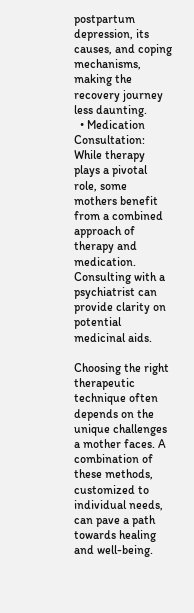postpartum depression, its causes, and coping mechanisms, making the recovery journey less daunting.
  • Medication Consultation: While therapy plays a pivotal role, some mothers benefit from a combined approach of therapy and medication. Consulting with a psychiatrist can provide clarity on potential medicinal aids.

Choosing the right therapeutic technique often depends on the unique challenges a mother faces. A combination of these methods, customized to individual needs, can pave a path towards healing and well-being.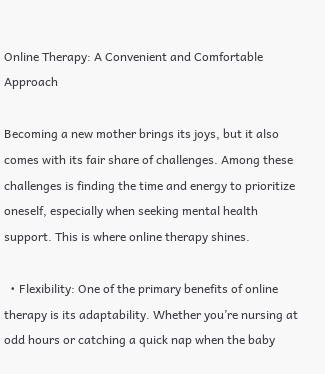Online Therapy: A Convenient and Comfortable Approach

Becoming a new mother brings its joys, but it also comes with its fair share of challenges. Among these challenges is finding the time and energy to prioritize oneself, especially when seeking mental health support. This is where online therapy shines.

  • Flexibility: One of the primary benefits of online therapy is its adaptability. Whether you’re nursing at odd hours or catching a quick nap when the baby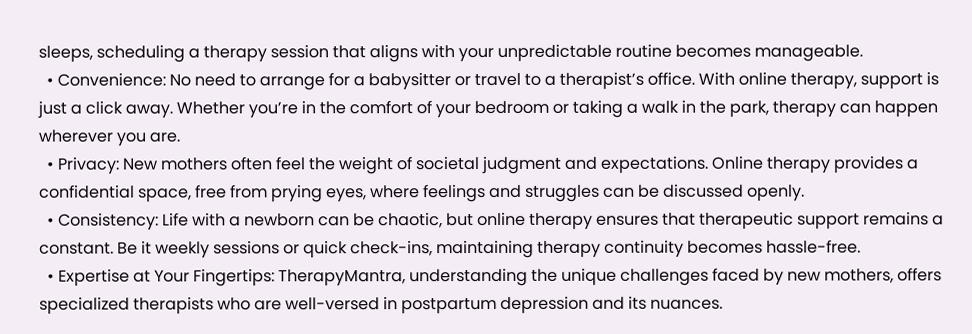sleeps, scheduling a therapy session that aligns with your unpredictable routine becomes manageable.
  • Convenience: No need to arrange for a babysitter or travel to a therapist’s office. With online therapy, support is just a click away. Whether you’re in the comfort of your bedroom or taking a walk in the park, therapy can happen wherever you are.
  • Privacy: New mothers often feel the weight of societal judgment and expectations. Online therapy provides a confidential space, free from prying eyes, where feelings and struggles can be discussed openly.
  • Consistency: Life with a newborn can be chaotic, but online therapy ensures that therapeutic support remains a constant. Be it weekly sessions or quick check-ins, maintaining therapy continuity becomes hassle-free.
  • Expertise at Your Fingertips: TherapyMantra, understanding the unique challenges faced by new mothers, offers specialized therapists who are well-versed in postpartum depression and its nuances.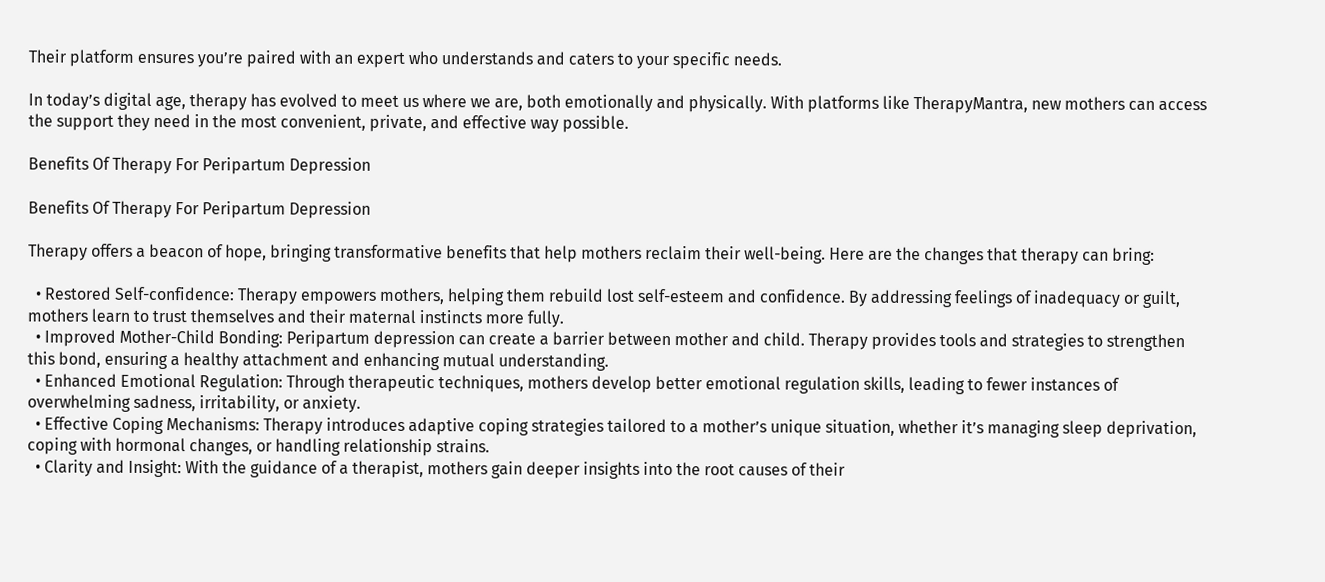Their platform ensures you’re paired with an expert who understands and caters to your specific needs.

In today’s digital age, therapy has evolved to meet us where we are, both emotionally and physically. With platforms like TherapyMantra, new mothers can access the support they need in the most convenient, private, and effective way possible.

Benefits Of Therapy For Peripartum Depression

Benefits Of Therapy For Peripartum Depression

Therapy offers a beacon of hope, bringing transformative benefits that help mothers reclaim their well-being. Here are the changes that therapy can bring:

  • Restored Self-confidence: Therapy empowers mothers, helping them rebuild lost self-esteem and confidence. By addressing feelings of inadequacy or guilt, mothers learn to trust themselves and their maternal instincts more fully.
  • Improved Mother-Child Bonding: Peripartum depression can create a barrier between mother and child. Therapy provides tools and strategies to strengthen this bond, ensuring a healthy attachment and enhancing mutual understanding.
  • Enhanced Emotional Regulation: Through therapeutic techniques, mothers develop better emotional regulation skills, leading to fewer instances of overwhelming sadness, irritability, or anxiety.
  • Effective Coping Mechanisms: Therapy introduces adaptive coping strategies tailored to a mother’s unique situation, whether it’s managing sleep deprivation, coping with hormonal changes, or handling relationship strains.
  • Clarity and Insight: With the guidance of a therapist, mothers gain deeper insights into the root causes of their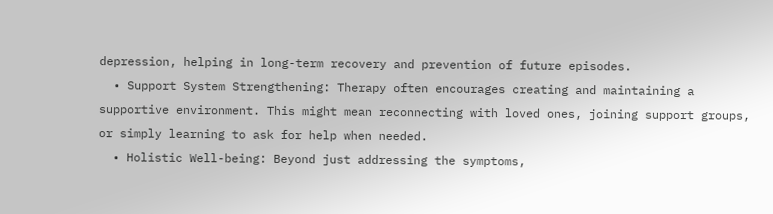depression, helping in long-term recovery and prevention of future episodes.
  • Support System Strengthening: Therapy often encourages creating and maintaining a supportive environment. This might mean reconnecting with loved ones, joining support groups, or simply learning to ask for help when needed.
  • Holistic Well-being: Beyond just addressing the symptoms,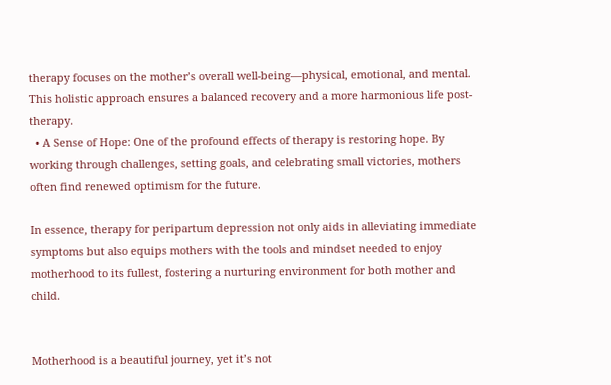therapy focuses on the mother’s overall well-being—physical, emotional, and mental. This holistic approach ensures a balanced recovery and a more harmonious life post-therapy.
  • A Sense of Hope: One of the profound effects of therapy is restoring hope. By working through challenges, setting goals, and celebrating small victories, mothers often find renewed optimism for the future.

In essence, therapy for peripartum depression not only aids in alleviating immediate symptoms but also equips mothers with the tools and mindset needed to enjoy motherhood to its fullest, fostering a nurturing environment for both mother and child.


Motherhood is a beautiful journey, yet it’s not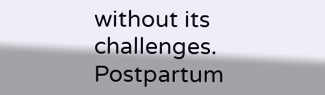without its challenges. Postpartum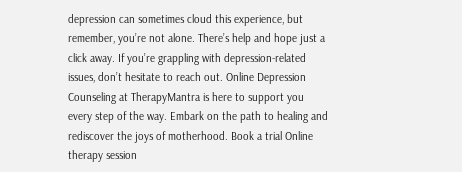depression can sometimes cloud this experience, but remember, you’re not alone. There’s help and hope just a click away. If you’re grappling with depression-related issues, don’t hesitate to reach out. Online Depression Counseling at TherapyMantra is here to support you every step of the way. Embark on the path to healing and rediscover the joys of motherhood. Book a trial Online therapy session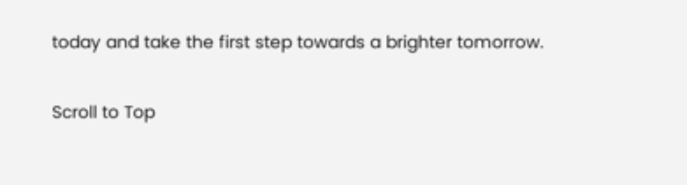today and take the first step towards a brighter tomorrow.

Scroll to Top